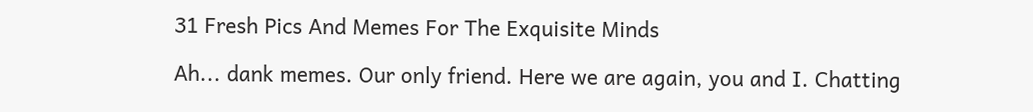31 Fresh Pics And Memes For The Exquisite Minds

Ah... dank memes. Our only friend. Here we are again, you and I. Chatting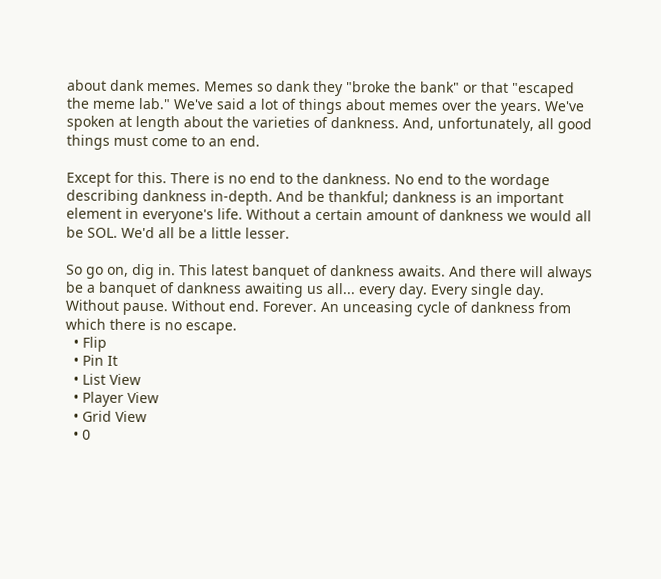about dank memes. Memes so dank they "broke the bank" or that "escaped the meme lab." We've said a lot of things about memes over the years. We've spoken at length about the varieties of dankness. And, unfortunately, all good things must come to an end.

Except for this. There is no end to the dankness. No end to the wordage describing dankness in-depth. And be thankful; dankness is an important element in everyone's life. Without a certain amount of dankness we would all be SOL. We'd all be a little lesser.

So go on, dig in. This latest banquet of dankness awaits. And there will always be a banquet of dankness awaiting us all... every day. Every single day. Without pause. Without end. Forever. An unceasing cycle of dankness from which there is no escape.
  • Flip
  • Pin It
  • List View
  • Player View
  • Grid View
  • 0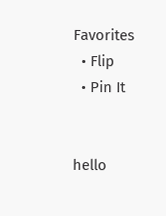Favorites
  • Flip
  • Pin It


hello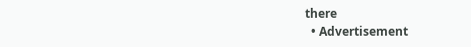there
  • Advertisement